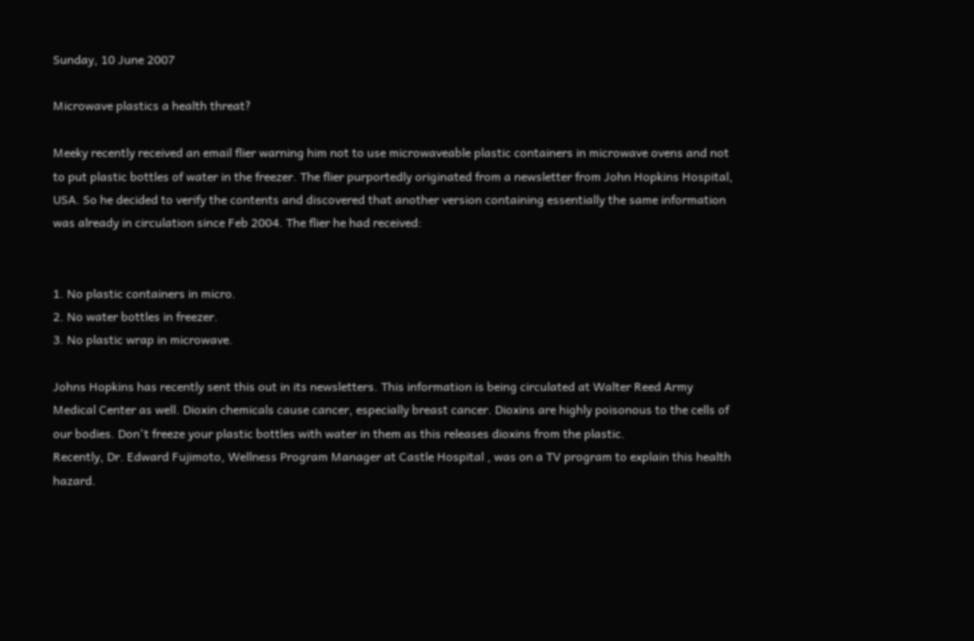Sunday, 10 June 2007

Microwave plastics a health threat?

Meeky recently received an email flier warning him not to use microwaveable plastic containers in microwave ovens and not to put plastic bottles of water in the freezer. The flier purportedly originated from a newsletter from John Hopkins Hospital, USA. So he decided to verify the contents and discovered that another version containing essentially the same information was already in circulation since Feb 2004. The flier he had received:


1. No plastic containers in micro.
2. No water bottles in freezer.
3. No plastic wrap in microwave.

Johns Hopkins has recently sent this out in its newsletters. This information is being circulated at Walter Reed Army Medical Center as well. Dioxin chemicals cause cancer, especially breast cancer. Dioxins are highly poisonous to the cells of our bodies. Don't freeze your plastic bottles with water in them as this releases dioxins from the plastic.
Recently, Dr. Edward Fujimoto, Wellness Program Manager at Castle Hospital , was on a TV program to explain this health hazard.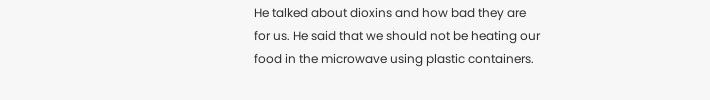He talked about dioxins and how bad they are for us. He said that we should not be heating our food in the microwave using plastic containers.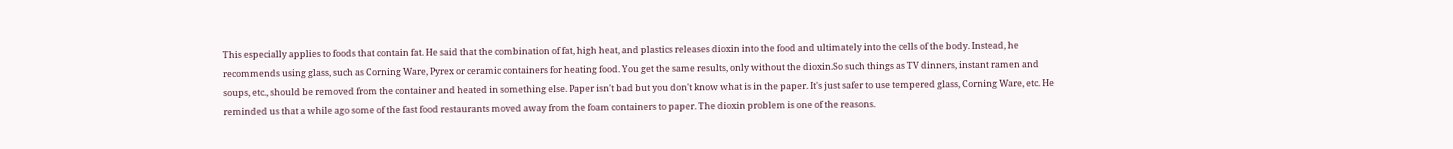This especially applies to foods that contain fat. He said that the combination of fat, high heat, and plastics releases dioxin into the food and ultimately into the cells of the body. Instead, he recommends using glass, such as Corning Ware, Pyrex or ceramic containers for heating food. You get the same results, only without the dioxin.So such things as TV dinners, instant ramen and soups, etc., should be removed from the container and heated in something else. Paper isn't bad but you don't know what is in the paper. It's just safer to use tempered glass, Corning Ware, etc. He reminded us that a while ago some of the fast food restaurants moved away from the foam containers to paper. The dioxin problem is one of the reasons.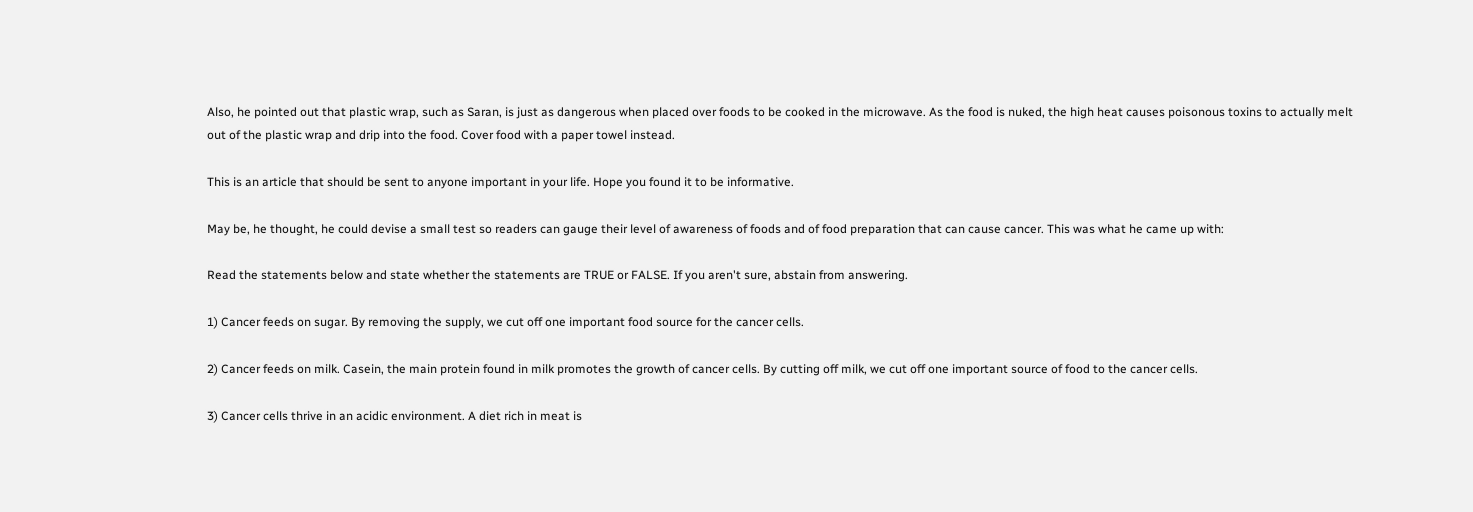Also, he pointed out that plastic wrap, such as Saran, is just as dangerous when placed over foods to be cooked in the microwave. As the food is nuked, the high heat causes poisonous toxins to actually melt out of the plastic wrap and drip into the food. Cover food with a paper towel instead.

This is an article that should be sent to anyone important in your life. Hope you found it to be informative.

May be, he thought, he could devise a small test so readers can gauge their level of awareness of foods and of food preparation that can cause cancer. This was what he came up with:

Read the statements below and state whether the statements are TRUE or FALSE. If you aren't sure, abstain from answering.

1) Cancer feeds on sugar. By removing the supply, we cut off one important food source for the cancer cells.

2) Cancer feeds on milk. Casein, the main protein found in milk promotes the growth of cancer cells. By cutting off milk, we cut off one important source of food to the cancer cells.

3) Cancer cells thrive in an acidic environment. A diet rich in meat is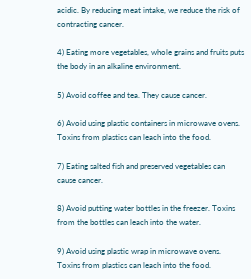acidic. By reducing meat intake, we reduce the risk of contracting cancer.

4) Eating more vegetables, whole grains and fruits puts the body in an alkaline environment.

5) Avoid coffee and tea. They cause cancer.

6) Avoid using plastic containers in microwave ovens. Toxins from plastics can leach into the food.

7) Eating salted fish and preserved vegetables can cause cancer.

8) Avoid putting water bottles in the freezer. Toxins from the bottles can leach into the water.

9) Avoid using plastic wrap in microwave ovens. Toxins from plastics can leach into the food.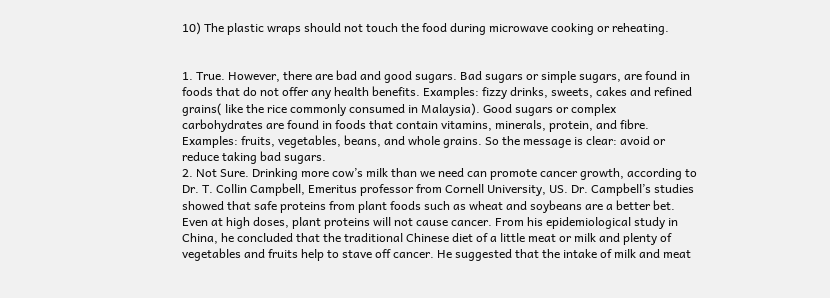10) The plastic wraps should not touch the food during microwave cooking or reheating.


1. True. However, there are bad and good sugars. Bad sugars or simple sugars, are found in foods that do not offer any health benefits. Examples: fizzy drinks, sweets, cakes and refined grains( like the rice commonly consumed in Malaysia). Good sugars or complex carbohydrates are found in foods that contain vitamins, minerals, protein, and fibre. Examples: fruits, vegetables, beans, and whole grains. So the message is clear: avoid or reduce taking bad sugars.
2. Not Sure. Drinking more cow’s milk than we need can promote cancer growth, according to Dr. T. Collin Campbell, Emeritus professor from Cornell University, US. Dr. Campbell’s studies showed that safe proteins from plant foods such as wheat and soybeans are a better bet. Even at high doses, plant proteins will not cause cancer. From his epidemiological study in China, he concluded that the traditional Chinese diet of a little meat or milk and plenty of vegetables and fruits help to stave off cancer. He suggested that the intake of milk and meat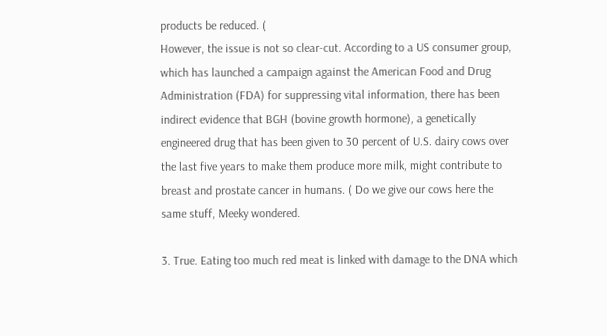products be reduced. (
However, the issue is not so clear-cut. According to a US consumer group, which has launched a campaign against the American Food and Drug Administration (FDA) for suppressing vital information, there has been indirect evidence that BGH (bovine growth hormone), a genetically engineered drug that has been given to 30 percent of U.S. dairy cows over the last five years to make them produce more milk, might contribute to breast and prostate cancer in humans. ( Do we give our cows here the same stuff, Meeky wondered.

3. True. Eating too much red meat is linked with damage to the DNA which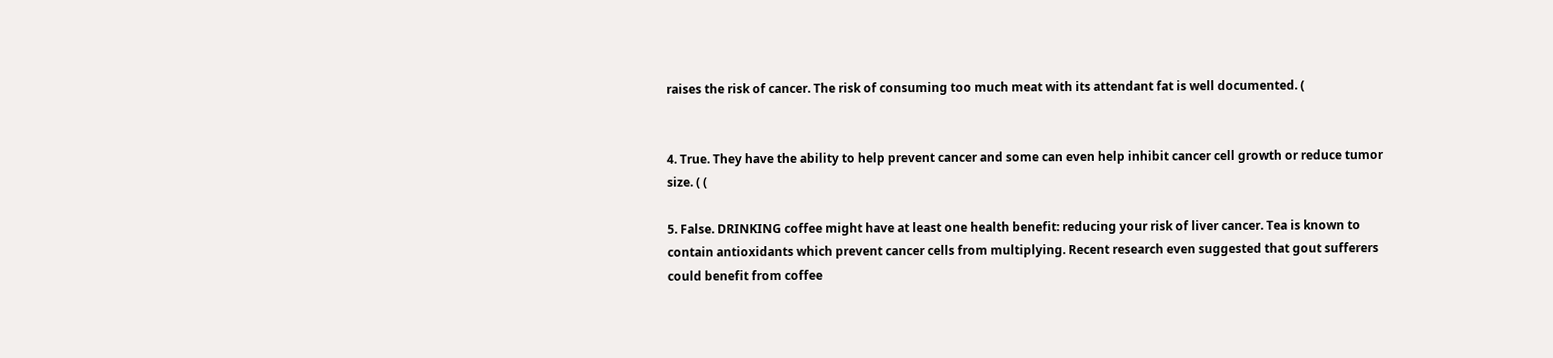raises the risk of cancer. The risk of consuming too much meat with its attendant fat is well documented. (


4. True. They have the ability to help prevent cancer and some can even help inhibit cancer cell growth or reduce tumor size. ( (

5. False. DRINKING coffee might have at least one health benefit: reducing your risk of liver cancer. Tea is known to contain antioxidants which prevent cancer cells from multiplying. Recent research even suggested that gout sufferers could benefit from coffee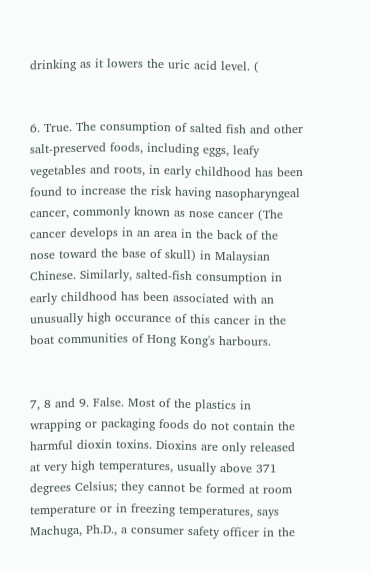drinking as it lowers the uric acid level. (


6. True. The consumption of salted fish and other salt-preserved foods, including eggs, leafy vegetables and roots, in early childhood has been found to increase the risk having nasopharyngeal cancer, commonly known as nose cancer (The cancer develops in an area in the back of the nose toward the base of skull) in Malaysian Chinese. Similarly, salted-fish consumption in early childhood has been associated with an unusually high occurance of this cancer in the boat communities of Hong Kong's harbours.


7, 8 and 9. False. Most of the plastics in wrapping or packaging foods do not contain the harmful dioxin toxins. Dioxins are only released at very high temperatures, usually above 371 degrees Celsius; they cannot be formed at room temperature or in freezing temperatures, says Machuga, Ph.D., a consumer safety officer in the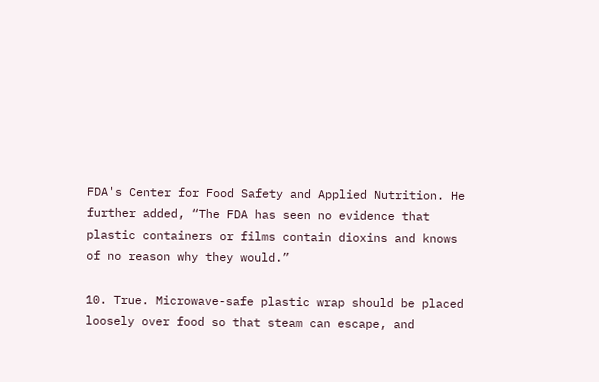FDA's Center for Food Safety and Applied Nutrition. He further added, “The FDA has seen no evidence that plastic containers or films contain dioxins and knows of no reason why they would.”

10. True. Microwave-safe plastic wrap should be placed loosely over food so that steam can escape, and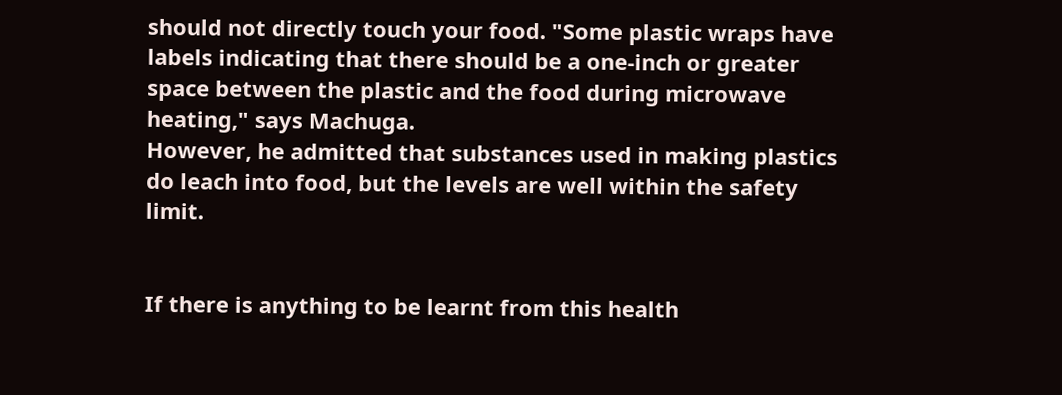should not directly touch your food. "Some plastic wraps have labels indicating that there should be a one-inch or greater space between the plastic and the food during microwave heating," says Machuga.
However, he admitted that substances used in making plastics do leach into food, but the levels are well within the safety limit.


If there is anything to be learnt from this health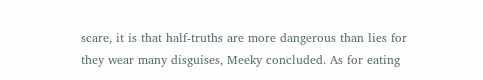scare, it is that half-truths are more dangerous than lies for they wear many disguises, Meeky concluded. As for eating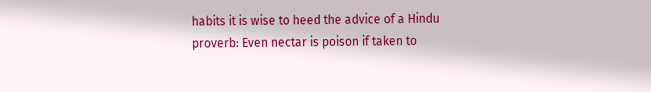habits it is wise to heed the advice of a Hindu proverb: Even nectar is poison if taken to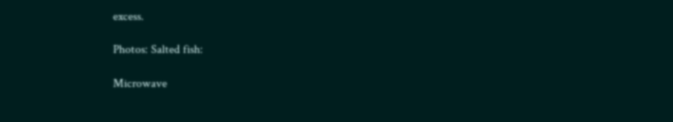excess.

Photos: Salted fish:

Microwave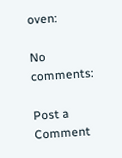oven:

No comments:

Post a Comment